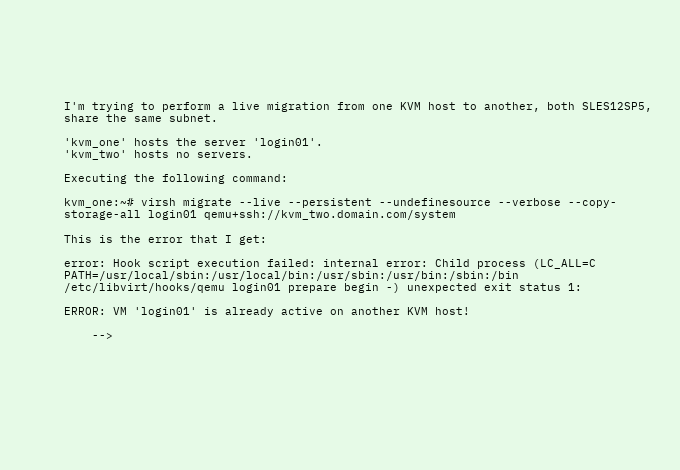I'm trying to perform a live migration from one KVM host to another, both SLES12SP5, share the same subnet.

'kvm_one' hosts the server 'login01'.
'kvm_two' hosts no servers.

Executing the following command:

kvm_one:~# virsh migrate --live --persistent --undefinesource --verbose --copy-storage-all login01 qemu+ssh://kvm_two.domain.com/system

This is the error that I get:

error: Hook script execution failed: internal error: Child process (LC_ALL=C PATH=/usr/local/sbin:/usr/local/bin:/usr/sbin:/usr/bin:/sbin:/bin /etc/libvirt/hooks/qemu login01 prepare begin -) unexpected exit status 1:

ERROR: VM 'login01' is already active on another KVM host!

    -->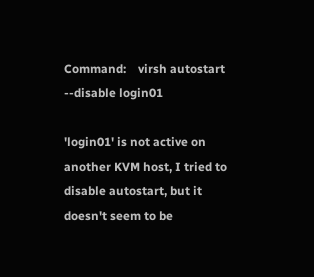Command:    virsh autostart --disable login01

'login01' is not active on another KVM host, I tried to disable autostart, but it doesn't seem to be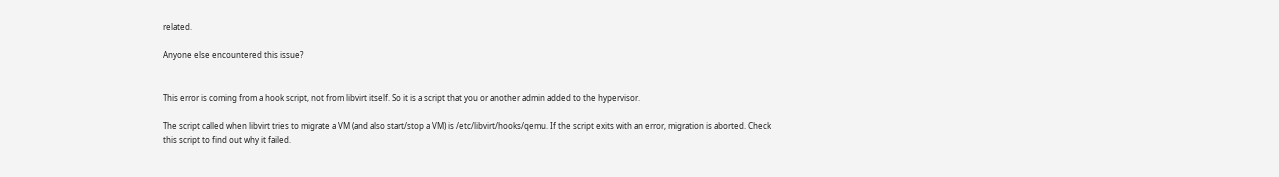related.

Anyone else encountered this issue?


This error is coming from a hook script, not from libvirt itself. So it is a script that you or another admin added to the hypervisor.

The script called when libvirt tries to migrate a VM (and also start/stop a VM) is /etc/libvirt/hooks/qemu. If the script exits with an error, migration is aborted. Check this script to find out why it failed.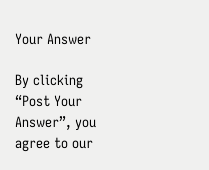Your Answer

By clicking “Post Your Answer”, you agree to our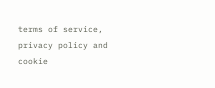terms of service, privacy policy and cookie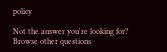policy

Not the answer you're looking for? Browse other questions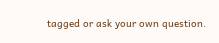tagged or ask your own question.